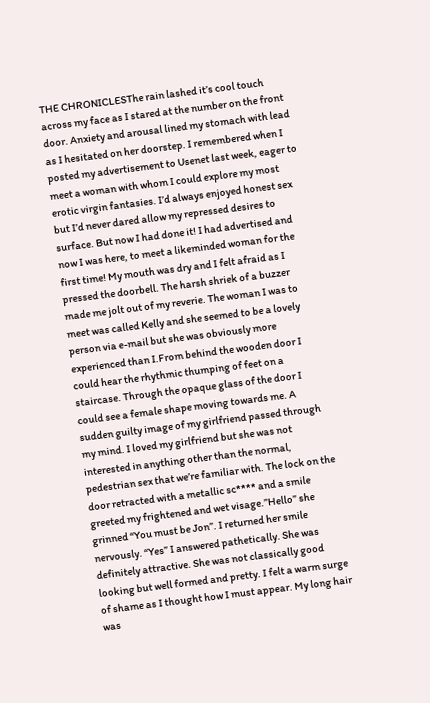THE CHRONICLESThe rain lashed it’s cool touch across my face as I stared at the number on the front door. Anxiety and arousal lined my stomach with lead as I hesitated on her doorstep. I remembered when I posted my advertisement to Usenet last week, eager to meet a woman with whom I could explore my most erotic virgin fantasies. I’d always enjoyed honest sex but I’d never dared allow my repressed desires to surface. But now I had done it! I had advertised and now I was here, to meet a likeminded woman for the first time! My mouth was dry and I felt afraid as I pressed the doorbell. The harsh shriek of a buzzer made me jolt out of my reverie. The woman I was to meet was called Kelly and she seemed to be a lovely person via e-mail but she was obviously more experienced than I.From behind the wooden door I could hear the rhythmic thumping of feet on a staircase. Through the opaque glass of the door I could see a female shape moving towards me. A sudden guilty image of my girlfriend passed through my mind. I loved my girlfriend but she was not interested in anything other than the normal, pedestrian sex that we’re familiar with. The lock on the door retracted with a metallic sc**** and a smile greeted my frightened and wet visage.”Hello” she grinned “You must be Jon”. I returned her smile nervously. “Yes” I answered pathetically. She was definitely attractive. She was not classically good looking but well formed and pretty. I felt a warm surge of shame as I thought how I must appear. My long hair was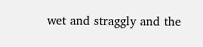wet and straggly and the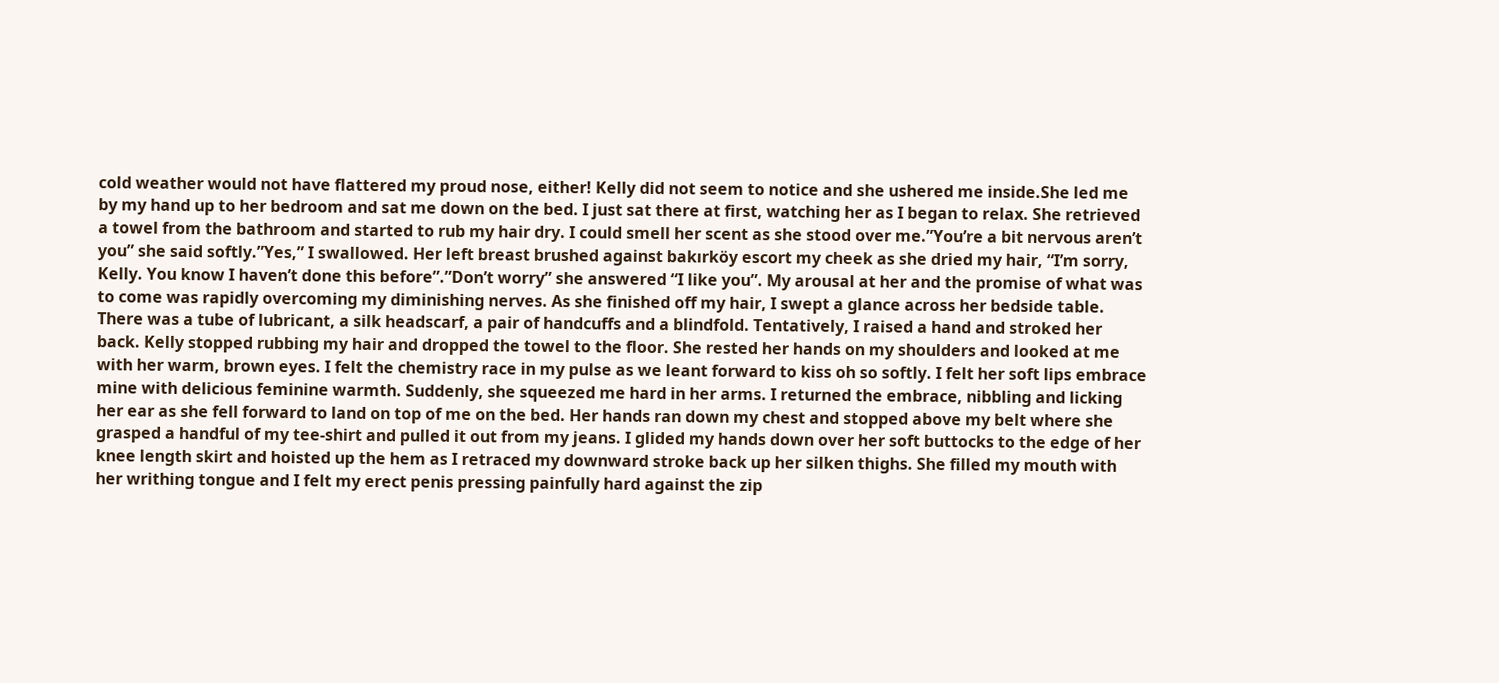cold weather would not have flattered my proud nose, either! Kelly did not seem to notice and she ushered me inside.She led me by my hand up to her bedroom and sat me down on the bed. I just sat there at first, watching her as I began to relax. She retrieved a towel from the bathroom and started to rub my hair dry. I could smell her scent as she stood over me.”You’re a bit nervous aren’t you” she said softly.”Yes,” I swallowed. Her left breast brushed against bakırköy escort my cheek as she dried my hair, “I’m sorry, Kelly. You know I haven’t done this before”.”Don’t worry” she answered “I like you”. My arousal at her and the promise of what was to come was rapidly overcoming my diminishing nerves. As she finished off my hair, I swept a glance across her bedside table. There was a tube of lubricant, a silk headscarf, a pair of handcuffs and a blindfold. Tentatively, I raised a hand and stroked her back. Kelly stopped rubbing my hair and dropped the towel to the floor. She rested her hands on my shoulders and looked at me with her warm, brown eyes. I felt the chemistry race in my pulse as we leant forward to kiss oh so softly. I felt her soft lips embrace mine with delicious feminine warmth. Suddenly, she squeezed me hard in her arms. I returned the embrace, nibbling and licking her ear as she fell forward to land on top of me on the bed. Her hands ran down my chest and stopped above my belt where she grasped a handful of my tee-shirt and pulled it out from my jeans. I glided my hands down over her soft buttocks to the edge of her knee length skirt and hoisted up the hem as I retraced my downward stroke back up her silken thighs. She filled my mouth with her writhing tongue and I felt my erect penis pressing painfully hard against the zip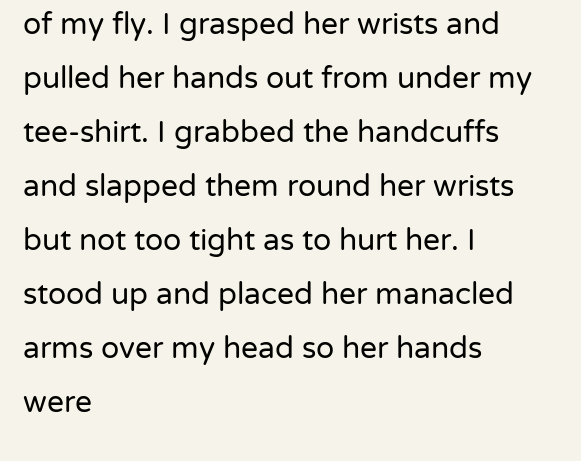of my fly. I grasped her wrists and pulled her hands out from under my tee-shirt. I grabbed the handcuffs and slapped them round her wrists but not too tight as to hurt her. I stood up and placed her manacled arms over my head so her hands were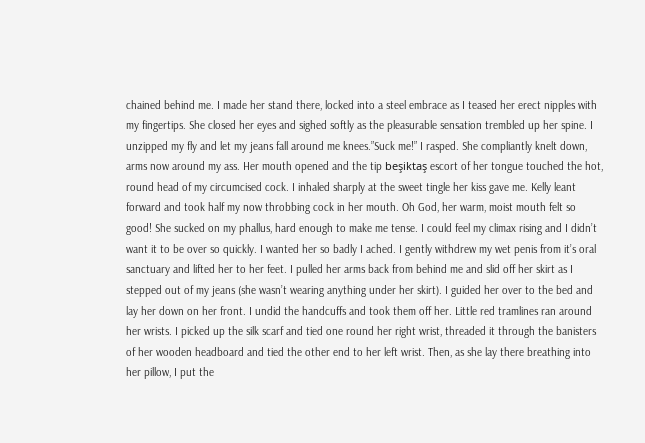chained behind me. I made her stand there, locked into a steel embrace as I teased her erect nipples with my fingertips. She closed her eyes and sighed softly as the pleasurable sensation trembled up her spine. I unzipped my fly and let my jeans fall around me knees.”Suck me!” I rasped. She compliantly knelt down, arms now around my ass. Her mouth opened and the tip beşiktaş escort of her tongue touched the hot, round head of my circumcised cock. I inhaled sharply at the sweet tingle her kiss gave me. Kelly leant forward and took half my now throbbing cock in her mouth. Oh God, her warm, moist mouth felt so good! She sucked on my phallus, hard enough to make me tense. I could feel my climax rising and I didn’t want it to be over so quickly. I wanted her so badly I ached. I gently withdrew my wet penis from it’s oral sanctuary and lifted her to her feet. I pulled her arms back from behind me and slid off her skirt as I stepped out of my jeans (she wasn’t wearing anything under her skirt). I guided her over to the bed and lay her down on her front. I undid the handcuffs and took them off her. Little red tramlines ran around her wrists. I picked up the silk scarf and tied one round her right wrist, threaded it through the banisters of her wooden headboard and tied the other end to her left wrist. Then, as she lay there breathing into her pillow, I put the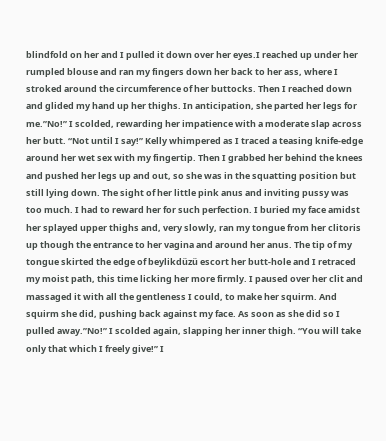blindfold on her and I pulled it down over her eyes.I reached up under her rumpled blouse and ran my fingers down her back to her ass, where I stroked around the circumference of her buttocks. Then I reached down and glided my hand up her thighs. In anticipation, she parted her legs for me.”No!” I scolded, rewarding her impatience with a moderate slap across her butt. “Not until I say!” Kelly whimpered as I traced a teasing knife-edge around her wet sex with my fingertip. Then I grabbed her behind the knees and pushed her legs up and out, so she was in the squatting position but still lying down. The sight of her little pink anus and inviting pussy was too much. I had to reward her for such perfection. I buried my face amidst her splayed upper thighs and, very slowly, ran my tongue from her clitoris up though the entrance to her vagina and around her anus. The tip of my tongue skirted the edge of beylikdüzü escort her butt-hole and I retraced my moist path, this time licking her more firmly. I paused over her clit and massaged it with all the gentleness I could, to make her squirm. And squirm she did, pushing back against my face. As soon as she did so I pulled away.”No!” I scolded again, slapping her inner thigh. “You will take only that which I freely give!” I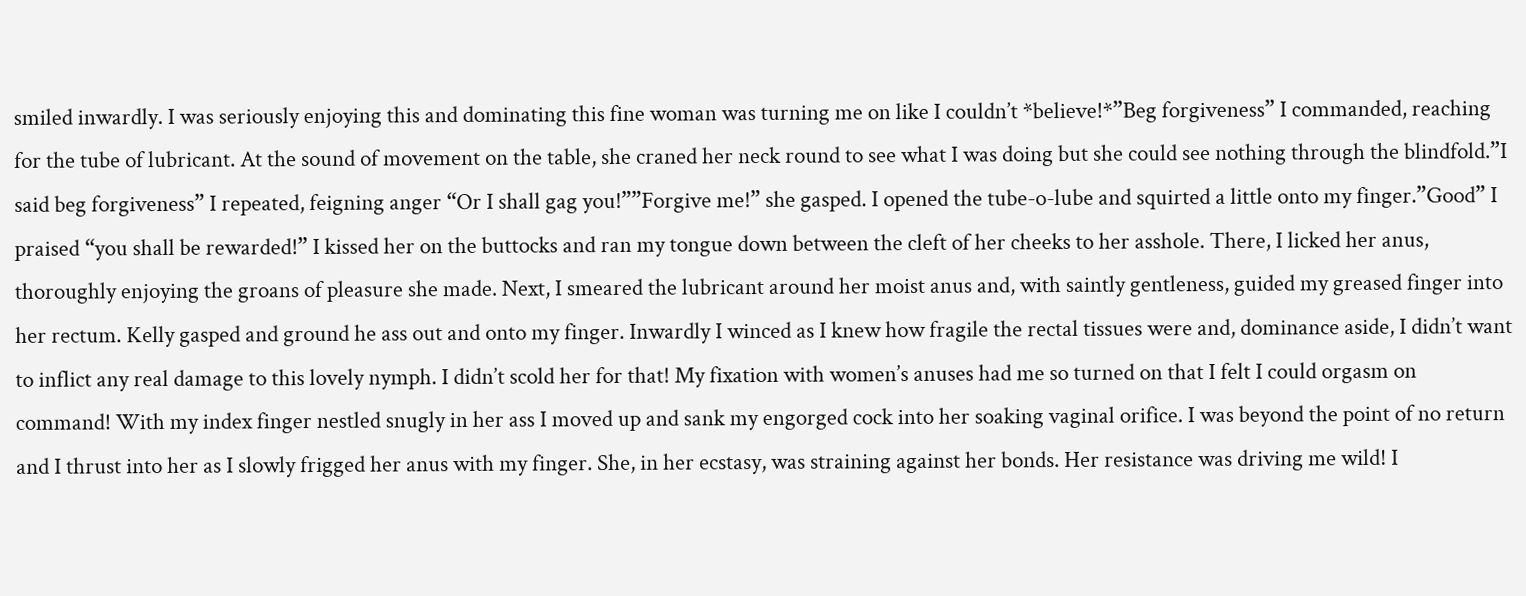smiled inwardly. I was seriously enjoying this and dominating this fine woman was turning me on like I couldn’t *believe!*”Beg forgiveness” I commanded, reaching for the tube of lubricant. At the sound of movement on the table, she craned her neck round to see what I was doing but she could see nothing through the blindfold.”I said beg forgiveness” I repeated, feigning anger “Or I shall gag you!””Forgive me!” she gasped. I opened the tube-o-lube and squirted a little onto my finger.”Good” I praised “you shall be rewarded!” I kissed her on the buttocks and ran my tongue down between the cleft of her cheeks to her asshole. There, I licked her anus, thoroughly enjoying the groans of pleasure she made. Next, I smeared the lubricant around her moist anus and, with saintly gentleness, guided my greased finger into her rectum. Kelly gasped and ground he ass out and onto my finger. Inwardly I winced as I knew how fragile the rectal tissues were and, dominance aside, I didn’t want to inflict any real damage to this lovely nymph. I didn’t scold her for that! My fixation with women’s anuses had me so turned on that I felt I could orgasm on command! With my index finger nestled snugly in her ass I moved up and sank my engorged cock into her soaking vaginal orifice. I was beyond the point of no return and I thrust into her as I slowly frigged her anus with my finger. She, in her ecstasy, was straining against her bonds. Her resistance was driving me wild! I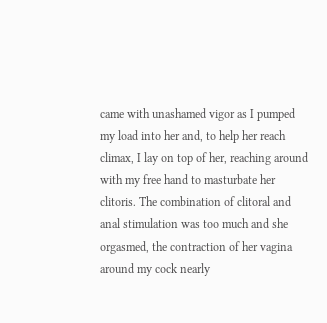came with unashamed vigor as I pumped my load into her and, to help her reach climax, I lay on top of her, reaching around with my free hand to masturbate her clitoris. The combination of clitoral and anal stimulation was too much and she orgasmed, the contraction of her vagina around my cock nearly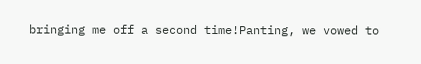bringing me off a second time!Panting, we vowed to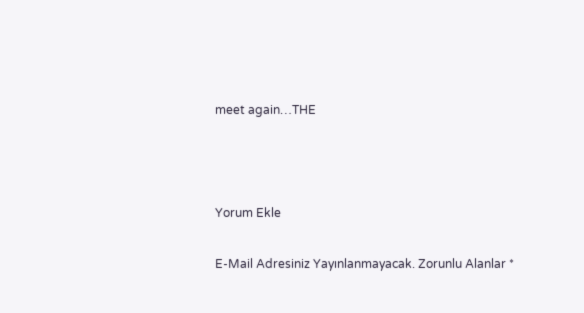meet again…THE



Yorum Ekle

E-Mail Adresiniz Yayınlanmayacak. Zorunlu Alanlar *